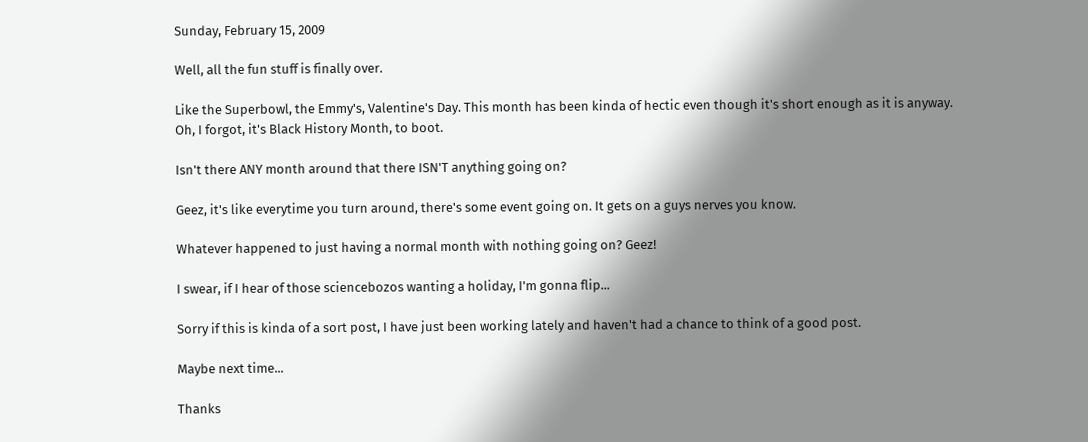Sunday, February 15, 2009

Well, all the fun stuff is finally over.

Like the Superbowl, the Emmy's, Valentine's Day. This month has been kinda of hectic even though it's short enough as it is anyway. Oh, I forgot, it's Black History Month, to boot.

Isn't there ANY month around that there ISN'T anything going on?

Geez, it's like everytime you turn around, there's some event going on. It gets on a guys nerves you know.

Whatever happened to just having a normal month with nothing going on? Geez!

I swear, if I hear of those sciencebozos wanting a holiday, I'm gonna flip...

Sorry if this is kinda of a sort post, I have just been working lately and haven't had a chance to think of a good post.

Maybe next time...

Thanks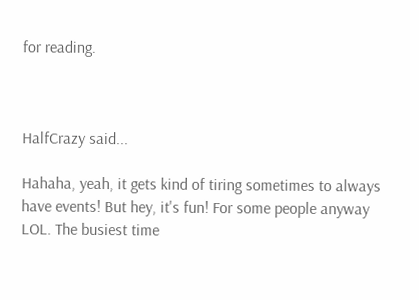for reading.



HalfCrazy said...

Hahaha, yeah, it gets kind of tiring sometimes to always have events! But hey, it's fun! For some people anyway LOL. The busiest time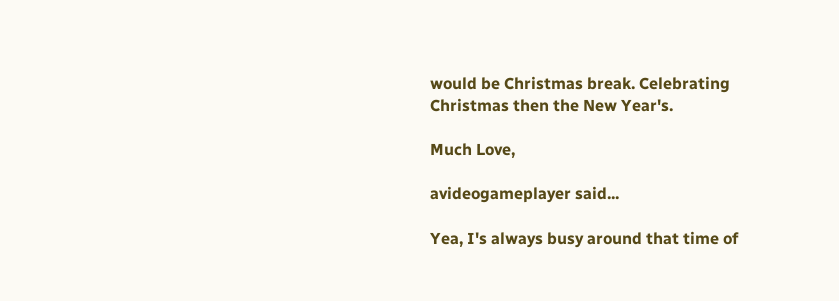would be Christmas break. Celebrating Christmas then the New Year's.

Much Love,

avideogameplayer said...

Yea, I's always busy around that time of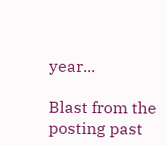year...

Blast from the posting past